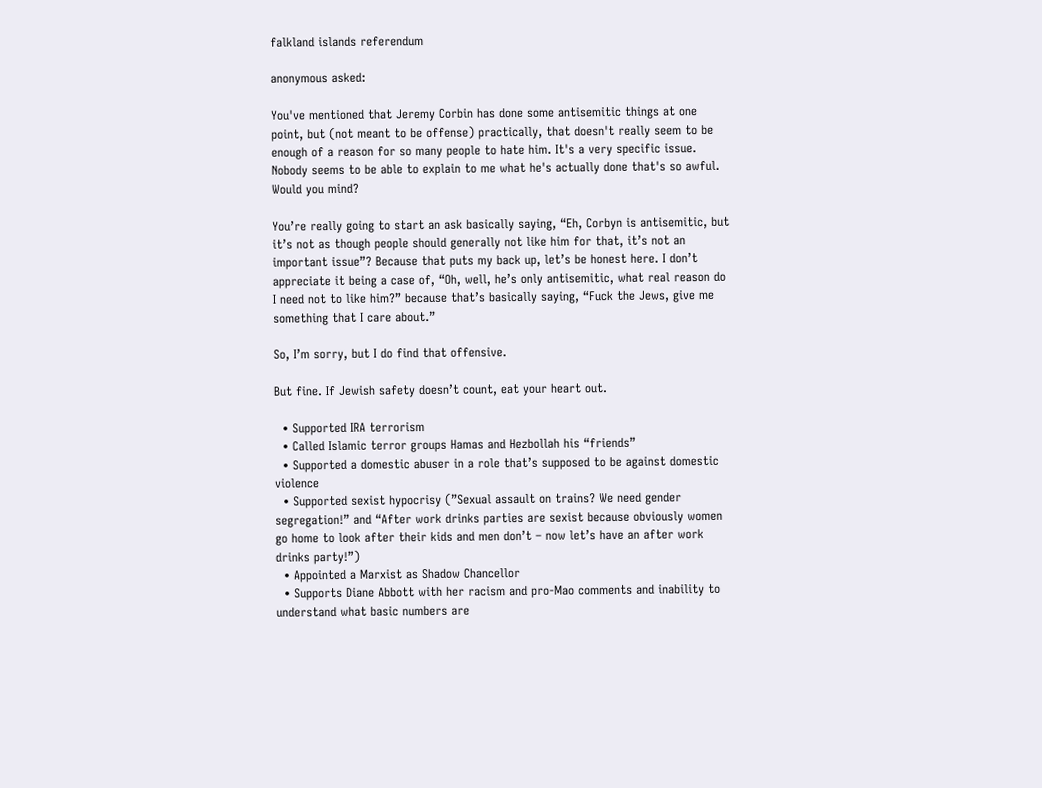falkland islands referendum

anonymous asked:

You've mentioned that Jeremy Corbin has done some antisemitic things at one point, but (not meant to be offense) practically, that doesn't really seem to be enough of a reason for so many people to hate him. It's a very specific issue. Nobody seems to be able to explain to me what he's actually done that's so awful. Would you mind?

You’re really going to start an ask basically saying, “Eh, Corbyn is antisemitic, but it’s not as though people should generally not like him for that, it’s not an important issue”? Because that puts my back up, let’s be honest here. I don’t appreciate it being a case of, “Oh, well, he’s only antisemitic, what real reason do I need not to like him?” because that’s basically saying, “Fuck the Jews, give me something that I care about.”

So, I’m sorry, but I do find that offensive.

But fine. If Jewish safety doesn’t count, eat your heart out.

  • Supported IRA terrorism
  • Called Islamic terror groups Hamas and Hezbollah his “friends”
  • Supported a domestic abuser in a role that’s supposed to be against domestic violence
  • Supported sexist hypocrisy (”Sexual assault on trains? We need gender segregation!” and “After work drinks parties are sexist because obviously women go home to look after their kids and men don’t – now let’s have an after work drinks party!”)
  • Appointed a Marxist as Shadow Chancellor
  • Supports Diane Abbott with her racism and pro-Mao comments and inability to understand what basic numbers are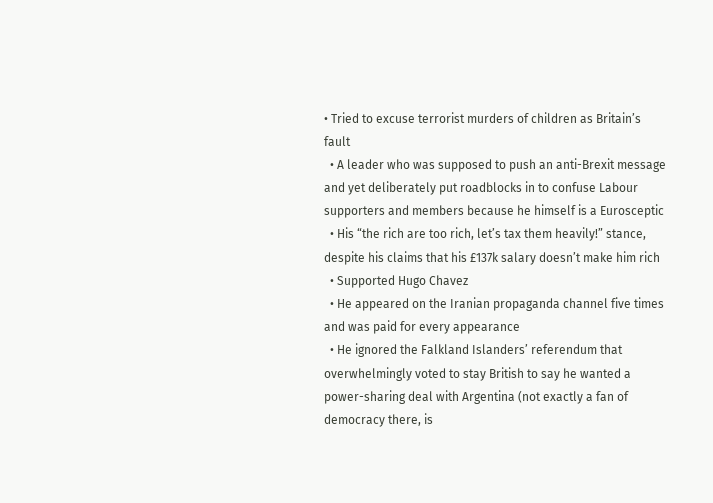• Tried to excuse terrorist murders of children as Britain’s fault
  • A leader who was supposed to push an anti-Brexit message and yet deliberately put roadblocks in to confuse Labour supporters and members because he himself is a Eurosceptic
  • His “the rich are too rich, let’s tax them heavily!” stance, despite his claims that his £137k salary doesn’t make him rich
  • Supported Hugo Chavez
  • He appeared on the Iranian propaganda channel five times and was paid for every appearance
  • He ignored the Falkland Islanders’ referendum that overwhelmingly voted to stay British to say he wanted a power-sharing deal with Argentina (not exactly a fan of democracy there, is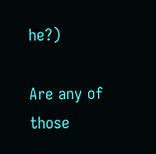he?)

Are any of those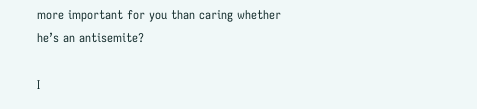more important for you than caring whether he’s an antisemite?

I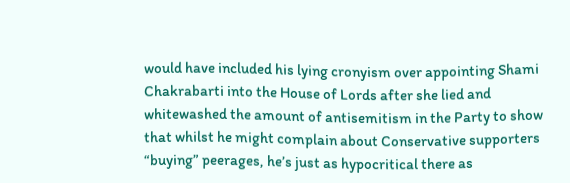would have included his lying cronyism over appointing Shami Chakrabarti into the House of Lords after she lied and whitewashed the amount of antisemitism in the Party to show that whilst he might complain about Conservative supporters “buying” peerages, he’s just as hypocritical there as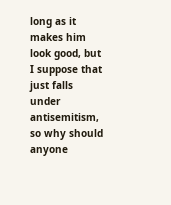long as it makes him look good, but I suppose that just falls under antisemitism, so why should anyone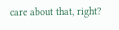care about that, right?